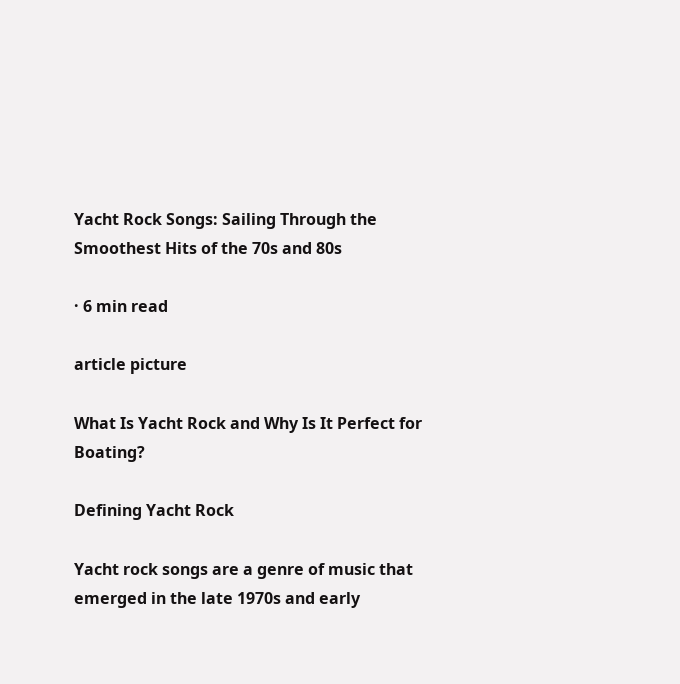Yacht Rock Songs: Sailing Through the Smoothest Hits of the 70s and 80s

· 6 min read

article picture

What Is Yacht Rock and Why Is It Perfect for Boating?

Defining Yacht Rock

Yacht rock songs are a genre of music that emerged in the late 1970s and early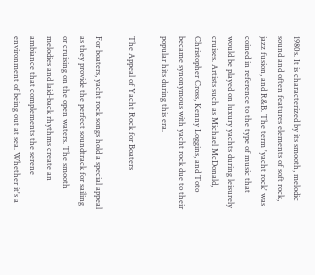1980s. It is characterized by its smooth, melodic sound and often features elements of soft rock, jazz fusion, and R&B. The term 'yacht rock' was coined in reference to the type of music that would be played on luxury yachts during leisurely cruises. Artists such as Michael McDonald, Christopher Cross, Kenny Loggins, and Toto became synonymous with yacht rock due to their popular hits during this era.

The Appeal of Yacht Rock for Boaters

For boaters, yacht rock songs hold a special appeal as they provide the perfect soundtrack for sailing or cruising on the open waters. The smooth melodies and laid-back rhythms create an ambiance that complements the serene environment of being out at sea. Whether it's a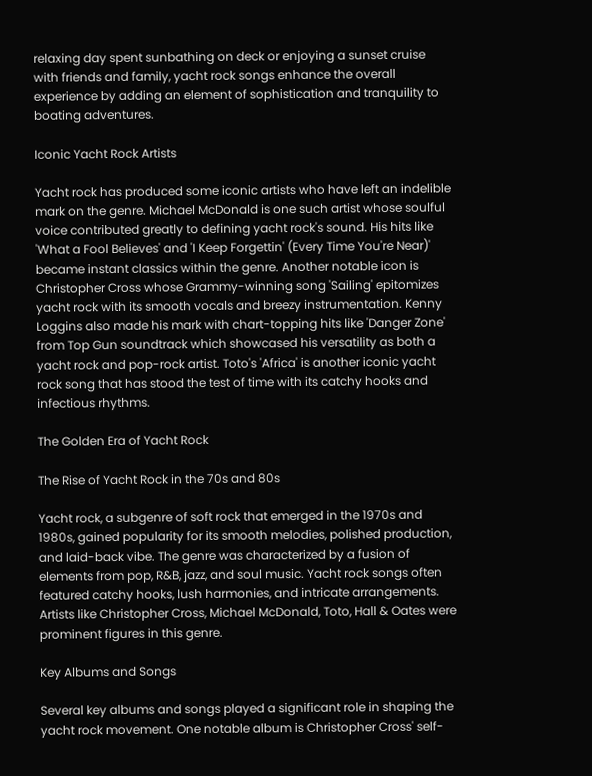relaxing day spent sunbathing on deck or enjoying a sunset cruise with friends and family, yacht rock songs enhance the overall experience by adding an element of sophistication and tranquility to boating adventures.

Iconic Yacht Rock Artists

Yacht rock has produced some iconic artists who have left an indelible mark on the genre. Michael McDonald is one such artist whose soulful voice contributed greatly to defining yacht rock's sound. His hits like 'What a Fool Believes' and 'I Keep Forgettin' (Every Time You're Near)' became instant classics within the genre. Another notable icon is Christopher Cross whose Grammy-winning song 'Sailing' epitomizes yacht rock with its smooth vocals and breezy instrumentation. Kenny Loggins also made his mark with chart-topping hits like 'Danger Zone' from Top Gun soundtrack which showcased his versatility as both a yacht rock and pop-rock artist. Toto's 'Africa' is another iconic yacht rock song that has stood the test of time with its catchy hooks and infectious rhythms.

The Golden Era of Yacht Rock

The Rise of Yacht Rock in the 70s and 80s

Yacht rock, a subgenre of soft rock that emerged in the 1970s and 1980s, gained popularity for its smooth melodies, polished production, and laid-back vibe. The genre was characterized by a fusion of elements from pop, R&B, jazz, and soul music. Yacht rock songs often featured catchy hooks, lush harmonies, and intricate arrangements. Artists like Christopher Cross, Michael McDonald, Toto, Hall & Oates were prominent figures in this genre.

Key Albums and Songs

Several key albums and songs played a significant role in shaping the yacht rock movement. One notable album is Christopher Cross' self-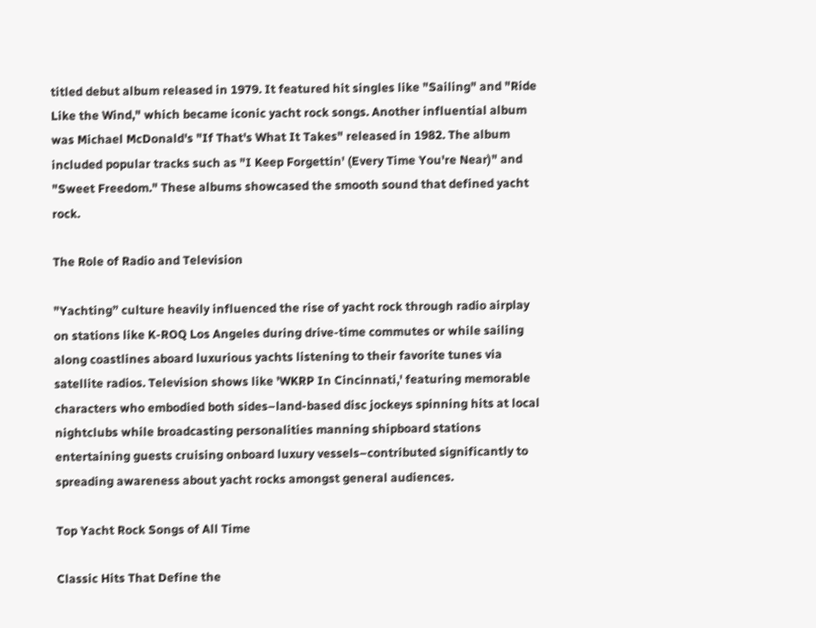titled debut album released in 1979. It featured hit singles like "Sailing" and "Ride Like the Wind," which became iconic yacht rock songs. Another influential album was Michael McDonald's "If That's What It Takes" released in 1982. The album included popular tracks such as "I Keep Forgettin' (Every Time You're Near)" and "Sweet Freedom." These albums showcased the smooth sound that defined yacht rock.

The Role of Radio and Television

"Yachting” culture heavily influenced the rise of yacht rock through radio airplay on stations like K-ROQ Los Angeles during drive-time commutes or while sailing along coastlines aboard luxurious yachts listening to their favorite tunes via satellite radios. Television shows like 'WKRP In Cincinnati,' featuring memorable characters who embodied both sides–land-based disc jockeys spinning hits at local nightclubs while broadcasting personalities manning shipboard stations entertaining guests cruising onboard luxury vessels–contributed significantly to spreading awareness about yacht rocks amongst general audiences.

Top Yacht Rock Songs of All Time

Classic Hits That Define the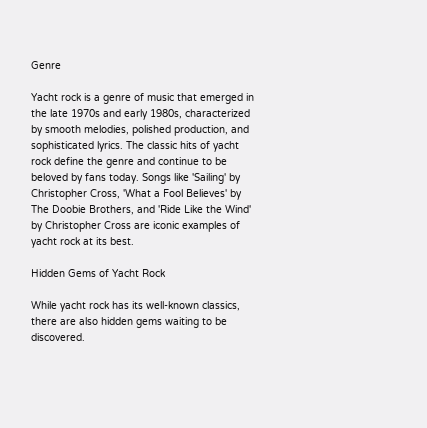Genre

Yacht rock is a genre of music that emerged in the late 1970s and early 1980s, characterized by smooth melodies, polished production, and sophisticated lyrics. The classic hits of yacht rock define the genre and continue to be beloved by fans today. Songs like 'Sailing' by Christopher Cross, 'What a Fool Believes' by The Doobie Brothers, and 'Ride Like the Wind' by Christopher Cross are iconic examples of yacht rock at its best.

Hidden Gems of Yacht Rock

While yacht rock has its well-known classics, there are also hidden gems waiting to be discovered.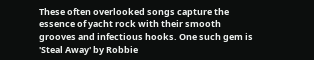These often overlooked songs capture the essence of yacht rock with their smooth grooves and infectious hooks. One such gem is 'Steal Away' by Robbie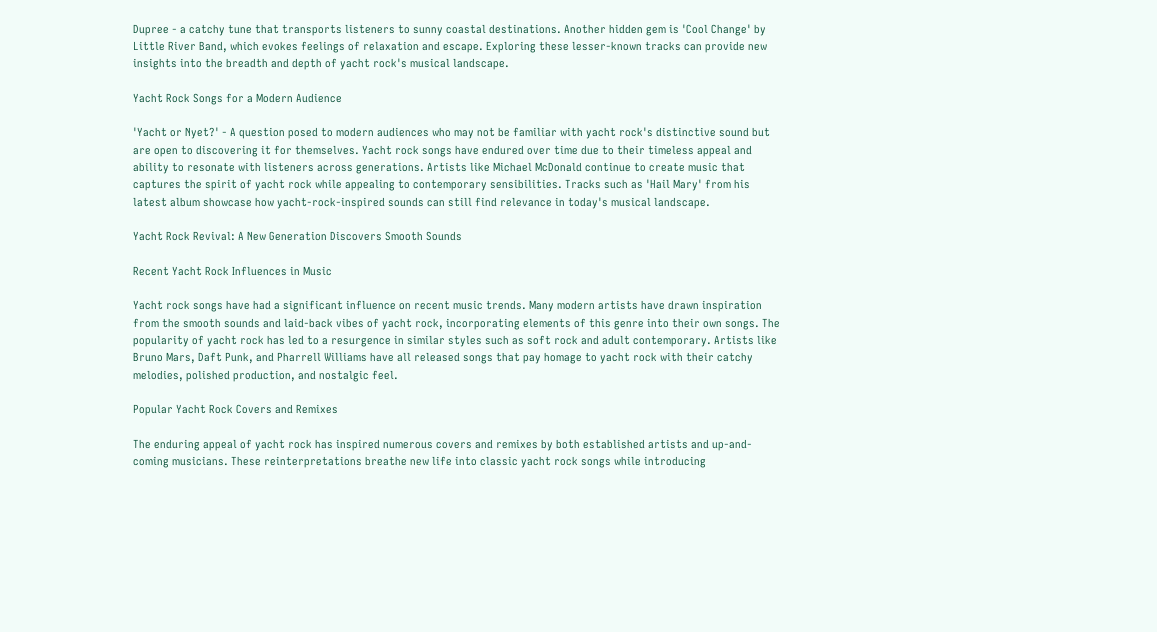Dupree - a catchy tune that transports listeners to sunny coastal destinations. Another hidden gem is 'Cool Change' by Little River Band, which evokes feelings of relaxation and escape. Exploring these lesser-known tracks can provide new insights into the breadth and depth of yacht rock's musical landscape.

Yacht Rock Songs for a Modern Audience

'Yacht or Nyet?' - A question posed to modern audiences who may not be familiar with yacht rock's distinctive sound but are open to discovering it for themselves. Yacht rock songs have endured over time due to their timeless appeal and ability to resonate with listeners across generations. Artists like Michael McDonald continue to create music that captures the spirit of yacht rock while appealing to contemporary sensibilities. Tracks such as 'Hail Mary' from his latest album showcase how yacht-rock-inspired sounds can still find relevance in today's musical landscape.

Yacht Rock Revival: A New Generation Discovers Smooth Sounds

Recent Yacht Rock Influences in Music

Yacht rock songs have had a significant influence on recent music trends. Many modern artists have drawn inspiration from the smooth sounds and laid-back vibes of yacht rock, incorporating elements of this genre into their own songs. The popularity of yacht rock has led to a resurgence in similar styles such as soft rock and adult contemporary. Artists like Bruno Mars, Daft Punk, and Pharrell Williams have all released songs that pay homage to yacht rock with their catchy melodies, polished production, and nostalgic feel.

Popular Yacht Rock Covers and Remixes

The enduring appeal of yacht rock has inspired numerous covers and remixes by both established artists and up-and-coming musicians. These reinterpretations breathe new life into classic yacht rock songs while introducing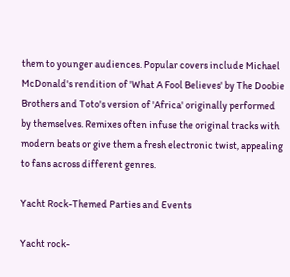them to younger audiences. Popular covers include Michael McDonald's rendition of 'What A Fool Believes' by The Doobie Brothers and Toto's version of 'Africa' originally performed by themselves. Remixes often infuse the original tracks with modern beats or give them a fresh electronic twist, appealing to fans across different genres.

Yacht Rock-Themed Parties and Events

Yacht rock-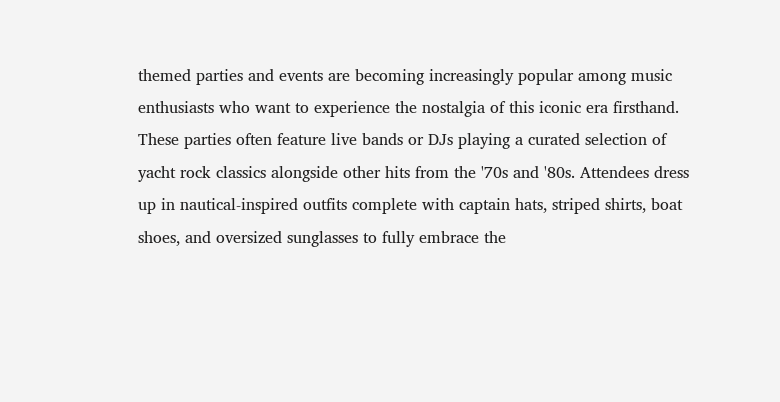themed parties and events are becoming increasingly popular among music enthusiasts who want to experience the nostalgia of this iconic era firsthand. These parties often feature live bands or DJs playing a curated selection of yacht rock classics alongside other hits from the '70s and '80s. Attendees dress up in nautical-inspired outfits complete with captain hats, striped shirts, boat shoes, and oversized sunglasses to fully embrace the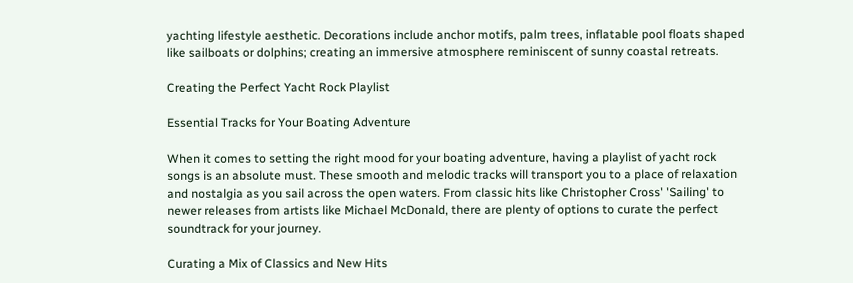yachting lifestyle aesthetic. Decorations include anchor motifs, palm trees, inflatable pool floats shaped like sailboats or dolphins; creating an immersive atmosphere reminiscent of sunny coastal retreats.

Creating the Perfect Yacht Rock Playlist

Essential Tracks for Your Boating Adventure

When it comes to setting the right mood for your boating adventure, having a playlist of yacht rock songs is an absolute must. These smooth and melodic tracks will transport you to a place of relaxation and nostalgia as you sail across the open waters. From classic hits like Christopher Cross' 'Sailing' to newer releases from artists like Michael McDonald, there are plenty of options to curate the perfect soundtrack for your journey.

Curating a Mix of Classics and New Hits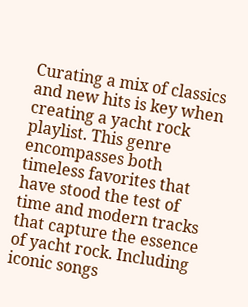Curating a mix of classics and new hits is key when creating a yacht rock playlist. This genre encompasses both timeless favorites that have stood the test of time and modern tracks that capture the essence of yacht rock. Including iconic songs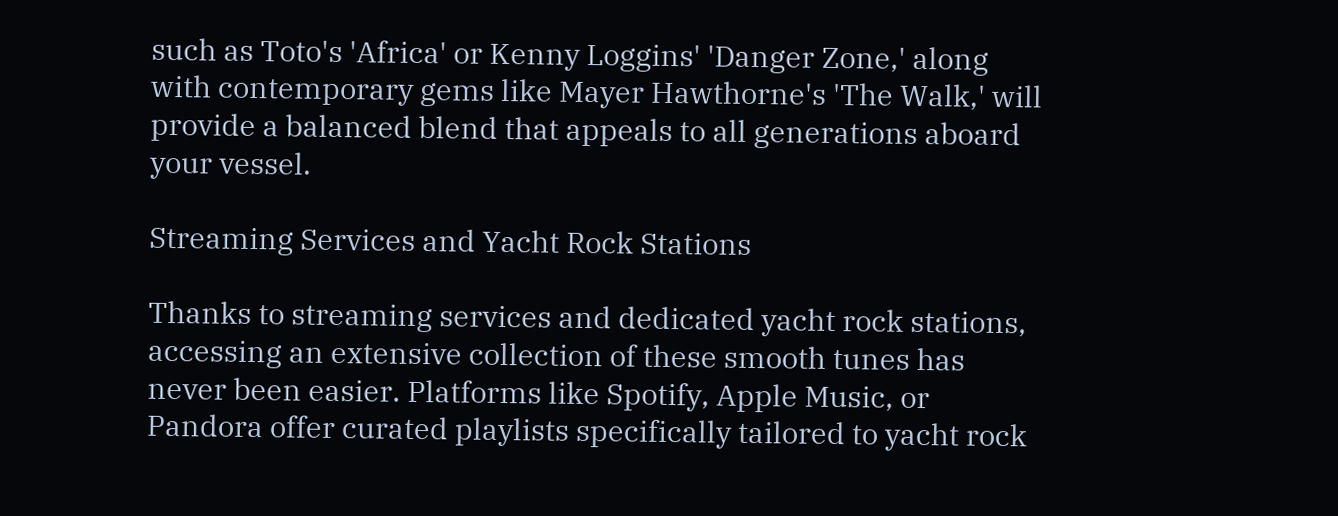such as Toto's 'Africa' or Kenny Loggins' 'Danger Zone,' along with contemporary gems like Mayer Hawthorne's 'The Walk,' will provide a balanced blend that appeals to all generations aboard your vessel.

Streaming Services and Yacht Rock Stations

Thanks to streaming services and dedicated yacht rock stations, accessing an extensive collection of these smooth tunes has never been easier. Platforms like Spotify, Apple Music, or Pandora offer curated playlists specifically tailored to yacht rock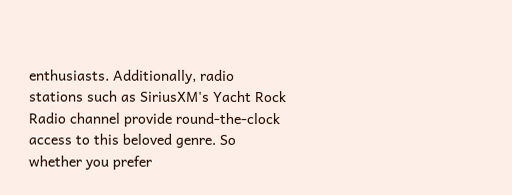enthusiasts. Additionally, radio stations such as SiriusXM's Yacht Rock Radio channel provide round-the-clock access to this beloved genre. So whether you prefer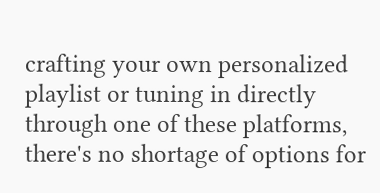crafting your own personalized playlist or tuning in directly through one of these platforms, there's no shortage of options for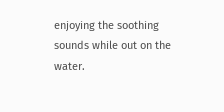enjoying the soothing sounds while out on the water.